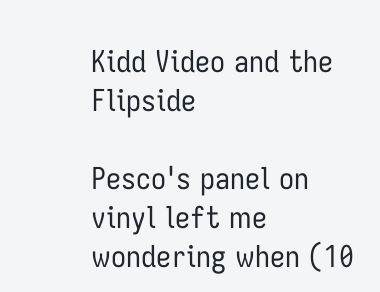Kidd Video and the Flipside

Pesco's panel on vinyl left me wondering when (10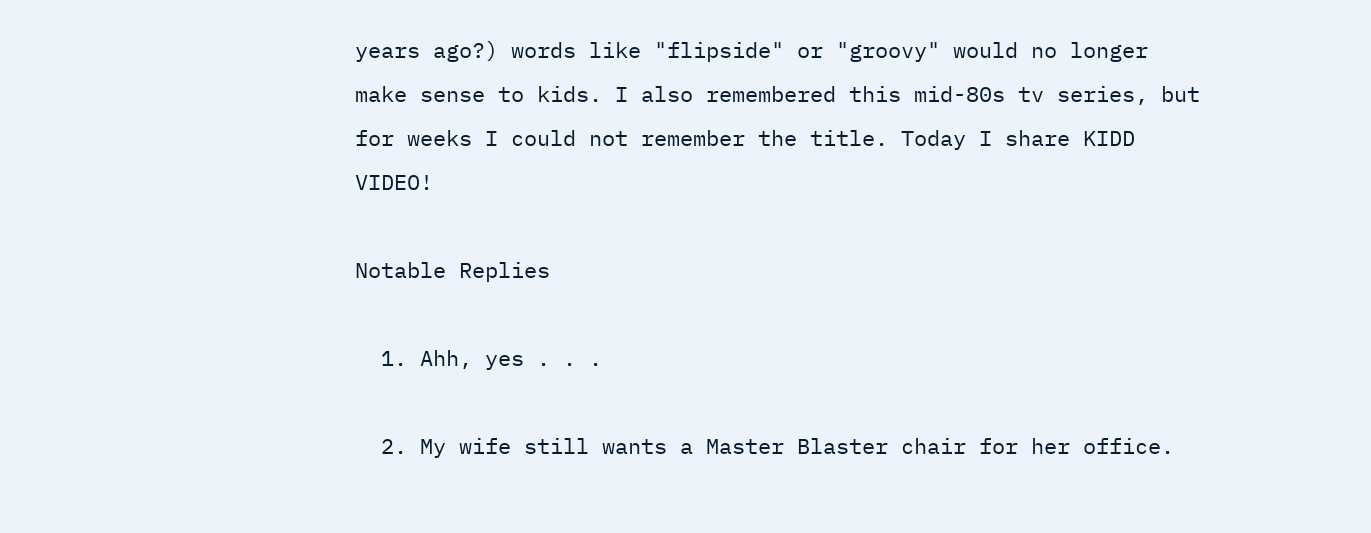years ago?) words like "flipside" or "groovy" would no longer make sense to kids. I also remembered this mid-80s tv series, but for weeks I could not remember the title. Today I share KIDD VIDEO!

Notable Replies

  1. Ahh, yes . . .

  2. My wife still wants a Master Blaster chair for her office.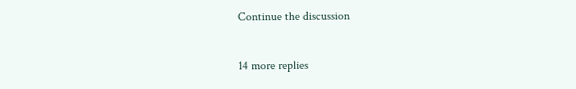Continue the discussion

14 more replies